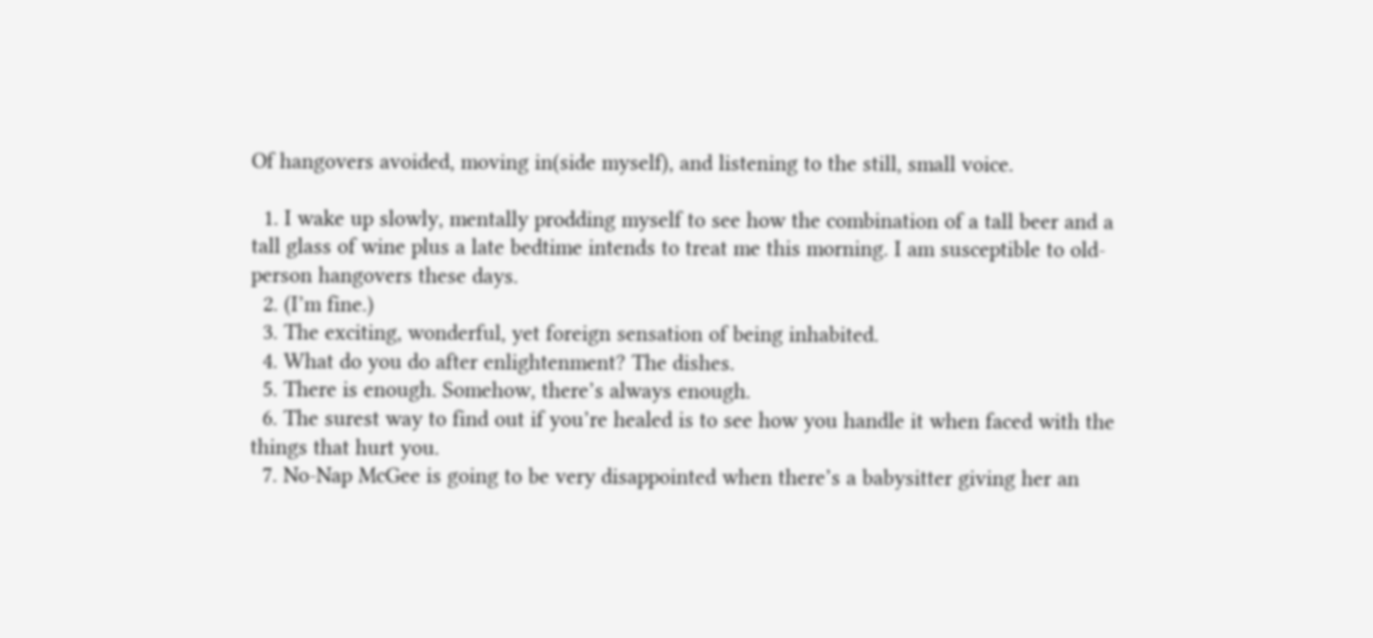Of hangovers avoided, moving in(side myself), and listening to the still, small voice.

  1. I wake up slowly, mentally prodding myself to see how the combination of a tall beer and a tall glass of wine plus a late bedtime intends to treat me this morning. I am susceptible to old-person hangovers these days.
  2. (I’m fine.)
  3. The exciting, wonderful, yet foreign sensation of being inhabited.
  4. What do you do after enlightenment? The dishes.
  5. There is enough. Somehow, there’s always enough.
  6. The surest way to find out if you’re healed is to see how you handle it when faced with the things that hurt you.
  7. No-Nap McGee is going to be very disappointed when there’s a babysitter giving her an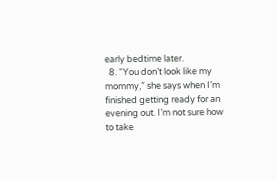early bedtime later.
  8. “You don’t look like my mommy,” she says when I’m finished getting ready for an evening out. I’m not sure how to take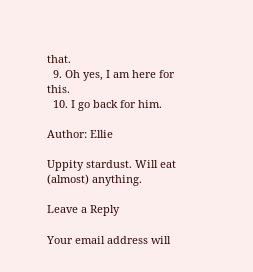that.
  9. Oh yes, I am here for this.
  10. I go back for him.

Author: Ellie

Uppity stardust. Will eat (almost) anything.

Leave a Reply

Your email address will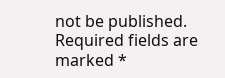not be published. Required fields are marked *